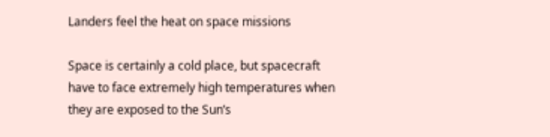Landers feel the heat on space missions

Space is certainly a cold place, but spacecraft have to face extremely high temperatures when they are exposed to the Sun’s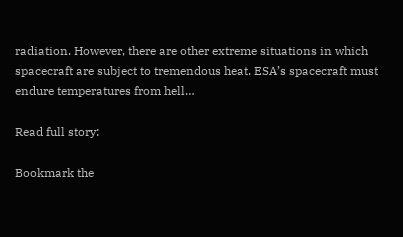radiation. However, there are other extreme situations in which spacecraft are subject to tremendous heat. ESA’s spacecraft must endure temperatures from hell…

Read full story:

Bookmark the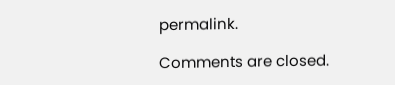permalink.

Comments are closed.